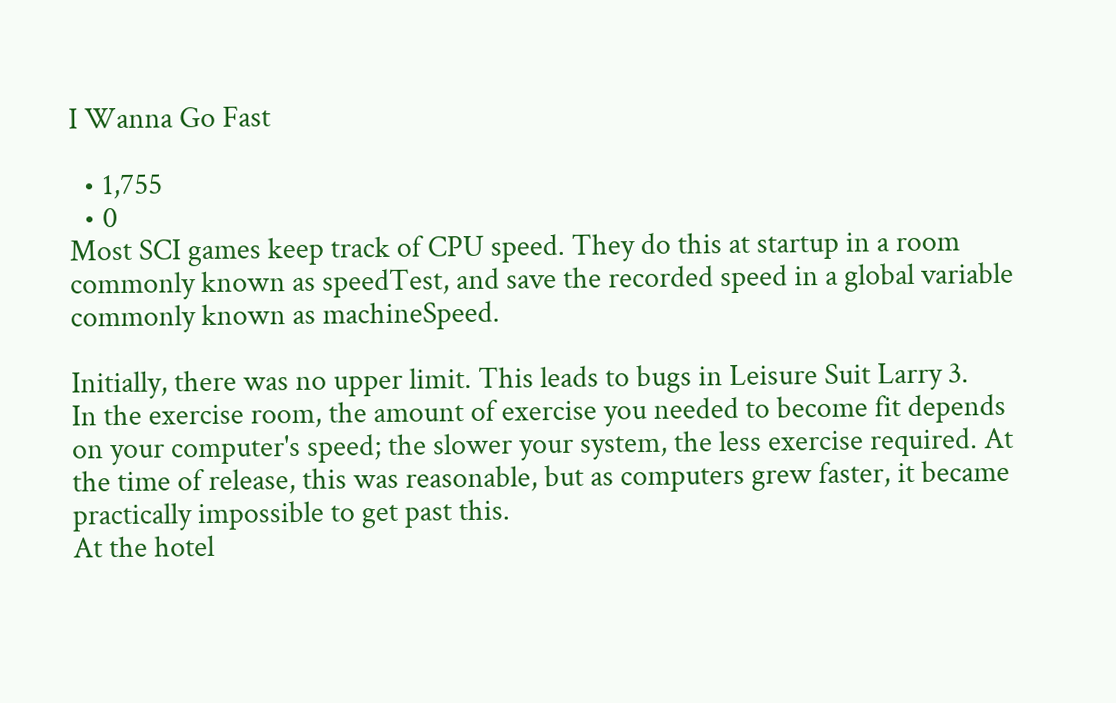I Wanna Go Fast

  • 1,755
  • 0
Most SCI games keep track of CPU speed. They do this at startup in a room commonly known as speedTest, and save the recorded speed in a global variable commonly known as machineSpeed.

Initially, there was no upper limit. This leads to bugs in Leisure Suit Larry 3.
In the exercise room, the amount of exercise you needed to become fit depends on your computer's speed; the slower your system, the less exercise required. At the time of release, this was reasonable, but as computers grew faster, it became practically impossible to get past this.
At the hotel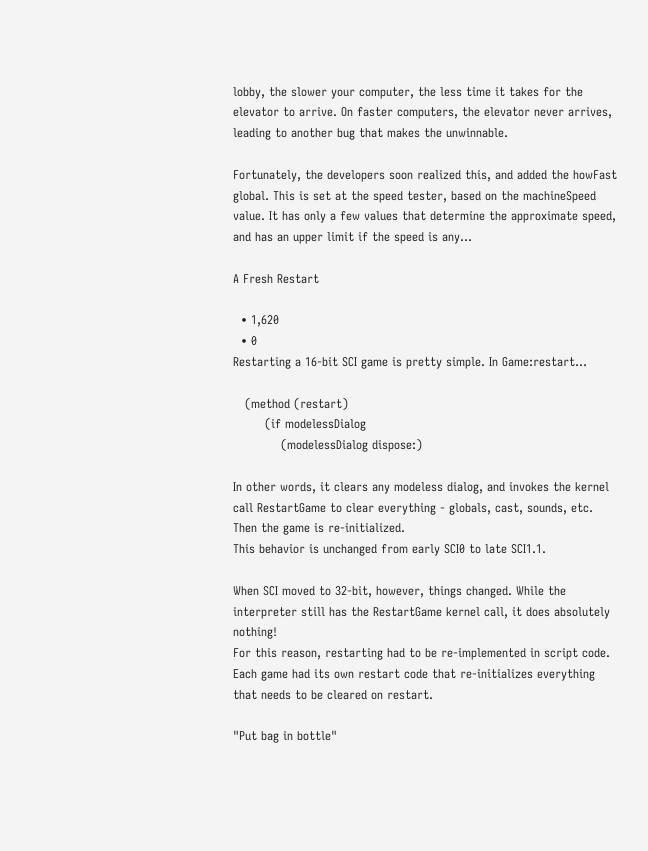lobby, the slower your computer, the less time it takes for the elevator to arrive. On faster computers, the elevator never arrives, leading to another bug that makes the unwinnable.

Fortunately, the developers soon realized this, and added the howFast global. This is set at the speed tester, based on the machineSpeed value. It has only a few values that determine the approximate speed, and has an upper limit if the speed is any...

A Fresh Restart

  • 1,620
  • 0
Restarting a 16-bit SCI game is pretty simple. In Game:restart...

   (method (restart)
        (if modelessDialog
            (modelessDialog dispose:)

In other words, it clears any modeless dialog, and invokes the kernel call RestartGame to clear everything - globals, cast, sounds, etc. Then the game is re-initialized.
This behavior is unchanged from early SCI0 to late SCI1.1.

When SCI moved to 32-bit, however, things changed. While the interpreter still has the RestartGame kernel call, it does absolutely nothing!
For this reason, restarting had to be re-implemented in script code. Each game had its own restart code that re-initializes everything that needs to be cleared on restart.

"Put bag in bottle"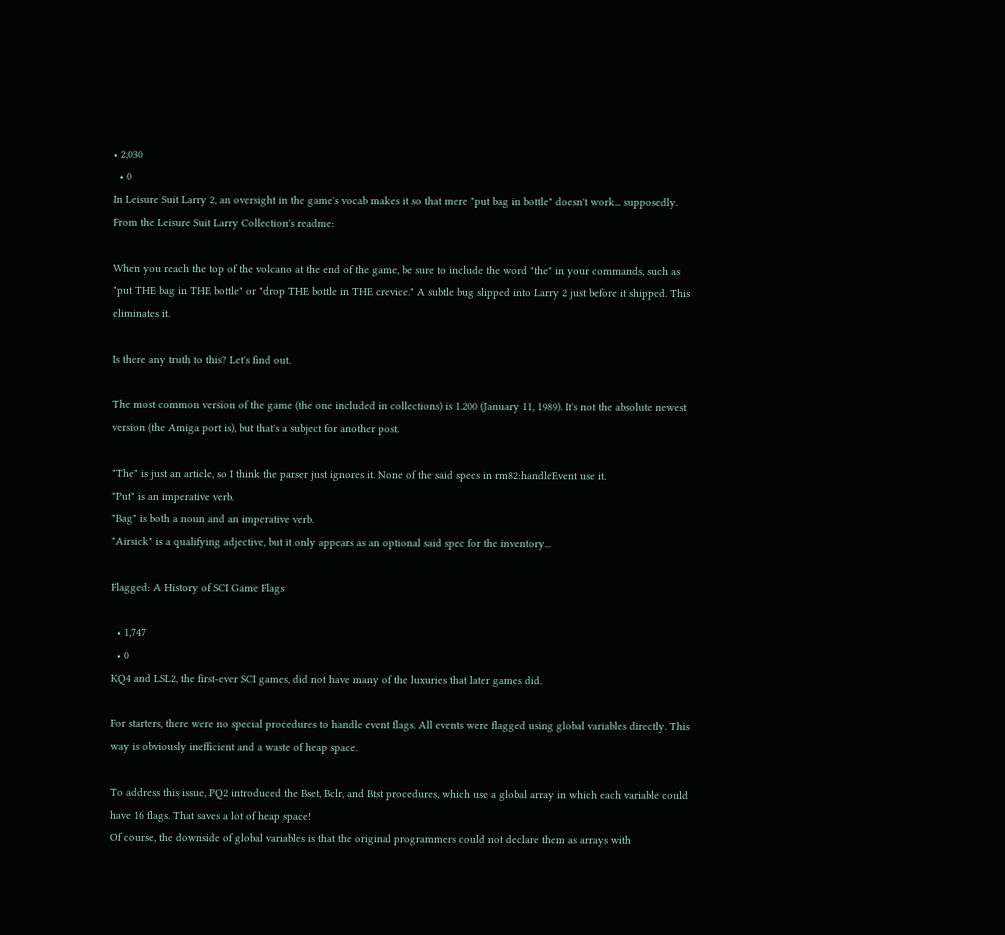• 2,030
  • 0
In Leisure Suit Larry 2, an oversight in the game's vocab makes it so that mere "put bag in bottle" doesn't work... supposedly. From the Leisure Suit Larry Collection's readme:

When you reach the top of the volcano at the end of the game, be sure to include the word "the" in your commands, such as "put THE bag in THE bottle" or "drop THE bottle in THE crevice." A subtle bug slipped into Larry 2 just before it shipped. This eliminates it.

Is there any truth to this? Let's find out.

The most common version of the game (the one included in collections) is 1.200 (January 11, 1989). It's not the absolute newest version (the Amiga port is), but that's a subject for another post.

"The" is just an article, so I think the parser just ignores it. None of the said specs in rm82:handleEvent use it.
"Put" is an imperative verb.
"Bag" is both a noun and an imperative verb.
"Airsick" is a qualifying adjective, but it only appears as an optional said spec for the inventory...

Flagged: A History of SCI Game Flags

  • 1,747
  • 0
KQ4 and LSL2, the first-ever SCI games, did not have many of the luxuries that later games did.

For starters, there were no special procedures to handle event flags. All events were flagged using global variables directly. This way is obviously inefficient and a waste of heap space.

To address this issue, PQ2 introduced the Bset, Bclr, and Btst procedures, which use a global array in which each variable could have 16 flags. That saves a lot of heap space!
Of course, the downside of global variables is that the original programmers could not declare them as arrays with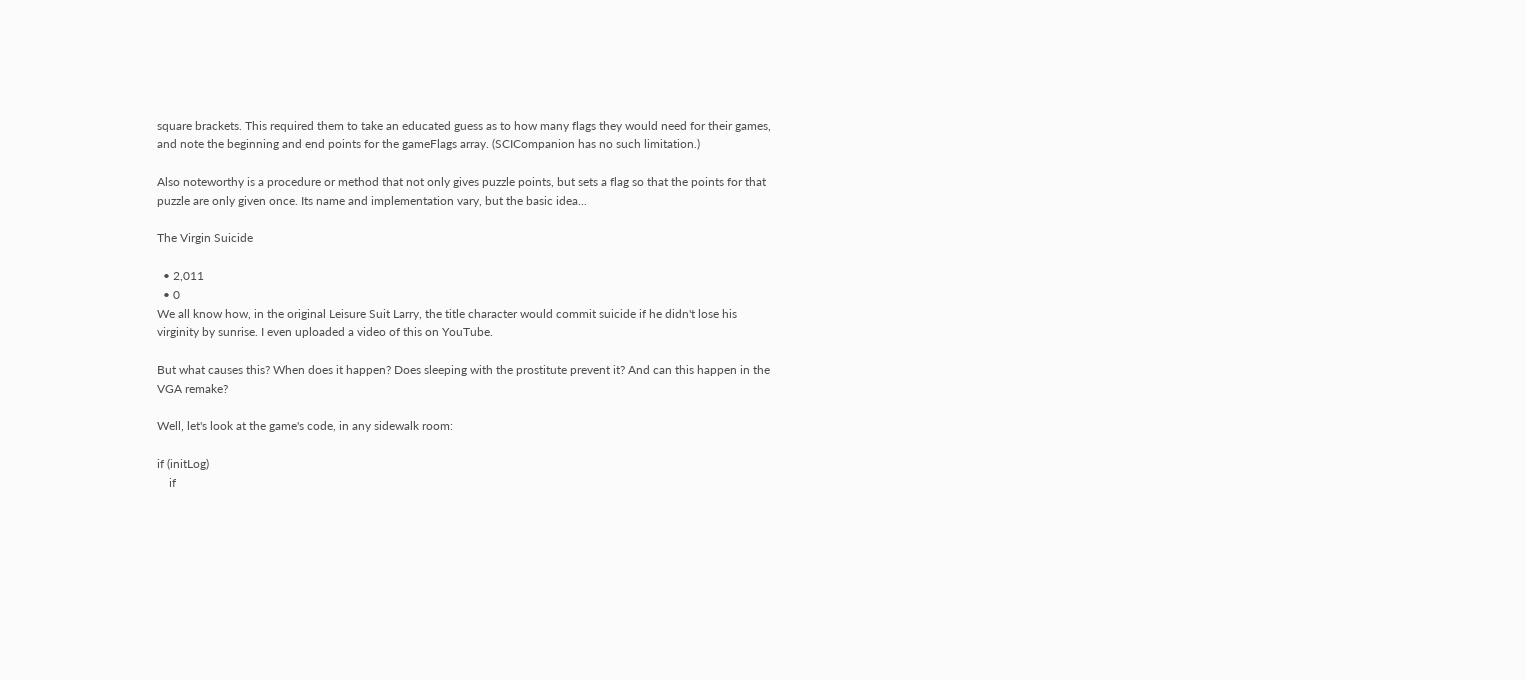square brackets. This required them to take an educated guess as to how many flags they would need for their games, and note the beginning and end points for the gameFlags array. (SCICompanion has no such limitation.)

Also noteworthy is a procedure or method that not only gives puzzle points, but sets a flag so that the points for that puzzle are only given once. Its name and implementation vary, but the basic idea...

The Virgin Suicide

  • 2,011
  • 0
We all know how, in the original Leisure Suit Larry, the title character would commit suicide if he didn't lose his virginity by sunrise. I even uploaded a video of this on YouTube.

But what causes this? When does it happen? Does sleeping with the prostitute prevent it? And can this happen in the VGA remake?

Well, let's look at the game's code, in any sidewalk room:

if (initLog)
    if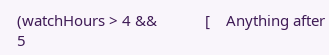(watchHours > 4 &&            [    Anything after 5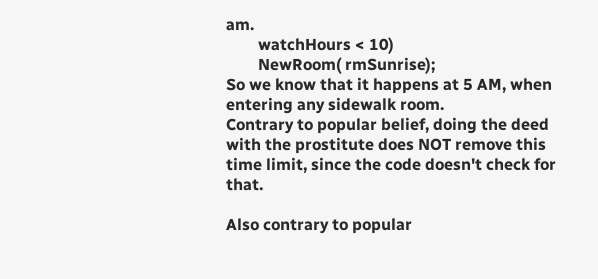am.
        watchHours < 10)
        NewRoom( rmSunrise);
So we know that it happens at 5 AM, when entering any sidewalk room.
Contrary to popular belief, doing the deed with the prostitute does NOT remove this time limit, since the code doesn't check for that.

Also contrary to popular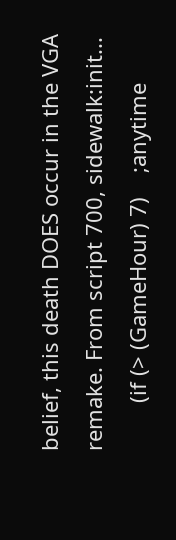belief, this death DOES occur in the VGA remake. From script 700, sidewalk:init...
        (if (> (GameHour) 7)    ;anytime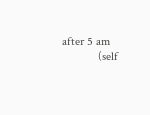after 5 am
            (self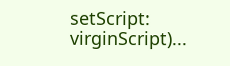setScript: virginScript)...